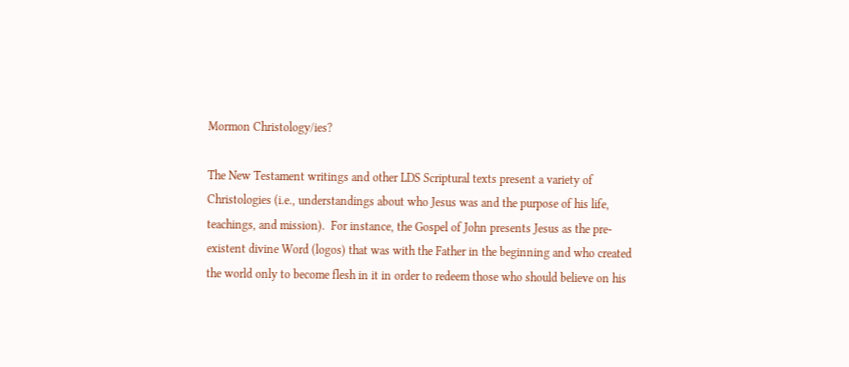Mormon Christology/ies?

The New Testament writings and other LDS Scriptural texts present a variety of Christologies (i.e., understandings about who Jesus was and the purpose of his life, teachings, and mission).  For instance, the Gospel of John presents Jesus as the pre-existent divine Word (logos) that was with the Father in the beginning and who created the world only to become flesh in it in order to redeem those who should believe on his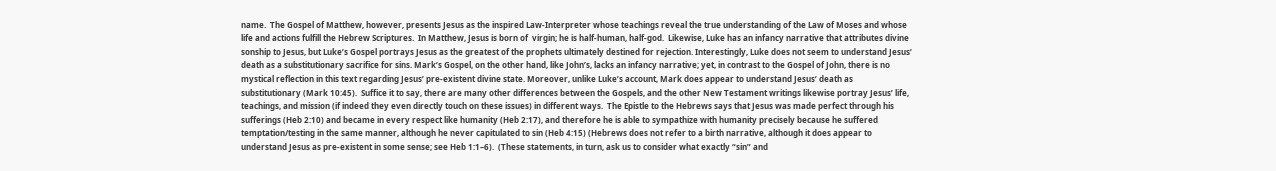name.  The Gospel of Matthew, however, presents Jesus as the inspired Law-Interpreter whose teachings reveal the true understanding of the Law of Moses and whose life and actions fulfill the Hebrew Scriptures.  In Matthew, Jesus is born of  virgin; he is half-human, half-god.  Likewise, Luke has an infancy narrative that attributes divine sonship to Jesus, but Luke’s Gospel portrays Jesus as the greatest of the prophets ultimately destined for rejection. Interestingly, Luke does not seem to understand Jesus’ death as a substitutionary sacrifice for sins. Mark’s Gospel, on the other hand, like John’s, lacks an infancy narrative; yet, in contrast to the Gospel of John, there is no mystical reflection in this text regarding Jesus’ pre-existent divine state. Moreover, unlike Luke’s account, Mark does appear to understand Jesus’ death as substitutionary (Mark 10:45).  Suffice it to say, there are many other differences between the Gospels, and the other New Testament writings likewise portray Jesus’ life, teachings, and mission (if indeed they even directly touch on these issues) in different ways.  The Epistle to the Hebrews says that Jesus was made perfect through his sufferings (Heb 2:10) and became in every respect like humanity (Heb 2:17), and therefore he is able to sympathize with humanity precisely because he suffered temptation/testing in the same manner, although he never capitulated to sin (Heb 4:15) (Hebrews does not refer to a birth narrative, although it does appear to understand Jesus as pre-existent in some sense; see Heb 1:1–6).  (These statements, in turn, ask us to consider what exactly “sin” and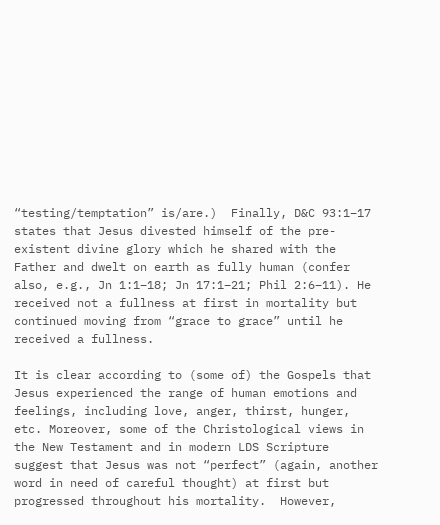“testing/temptation” is/are.)  Finally, D&C 93:1–17 states that Jesus divested himself of the pre-existent divine glory which he shared with the Father and dwelt on earth as fully human (confer also, e.g., Jn 1:1–18; Jn 17:1–21; Phil 2:6–11). He received not a fullness at first in mortality but continued moving from “grace to grace” until he received a fullness.

It is clear according to (some of) the Gospels that Jesus experienced the range of human emotions and feelings, including love, anger, thirst, hunger, etc. Moreover, some of the Christological views in the New Testament and in modern LDS Scripture suggest that Jesus was not “perfect” (again, another word in need of careful thought) at first but progressed throughout his mortality.  However,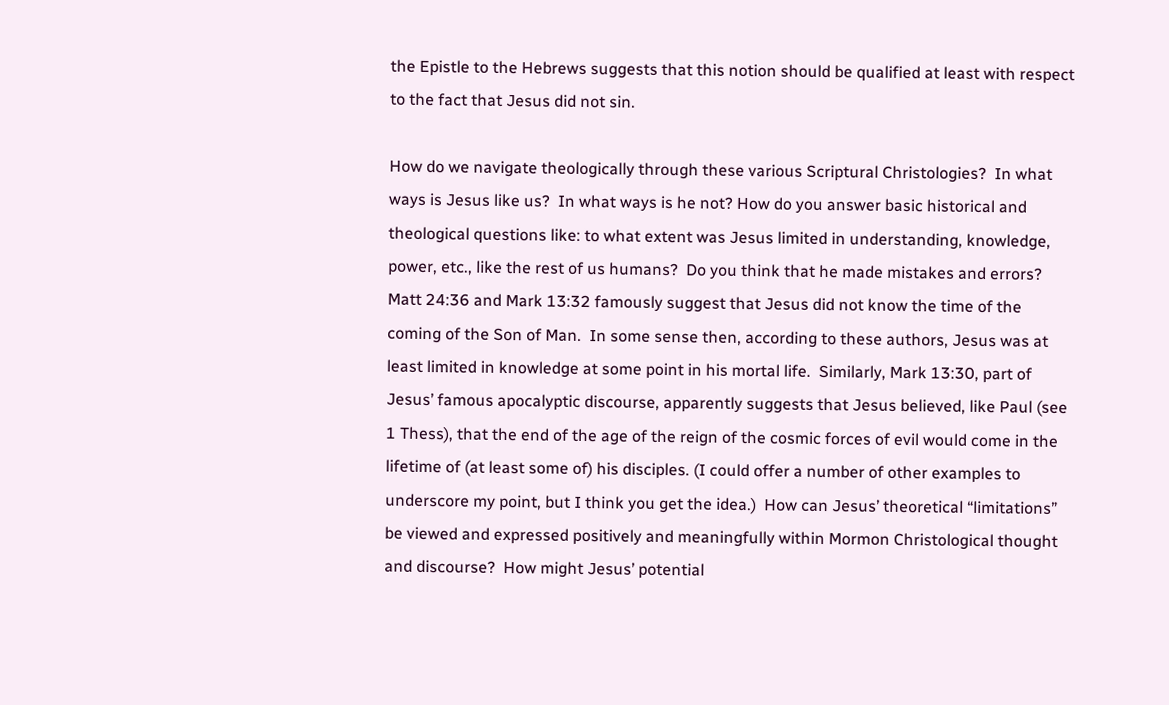the Epistle to the Hebrews suggests that this notion should be qualified at least with respect to the fact that Jesus did not sin.

How do we navigate theologically through these various Scriptural Christologies?  In what ways is Jesus like us?  In what ways is he not? How do you answer basic historical and theological questions like: to what extent was Jesus limited in understanding, knowledge, power, etc., like the rest of us humans?  Do you think that he made mistakes and errors?  Matt 24:36 and Mark 13:32 famously suggest that Jesus did not know the time of the coming of the Son of Man.  In some sense then, according to these authors, Jesus was at least limited in knowledge at some point in his mortal life.  Similarly, Mark 13:30, part of Jesus’ famous apocalyptic discourse, apparently suggests that Jesus believed, like Paul (see 1 Thess), that the end of the age of the reign of the cosmic forces of evil would come in the lifetime of (at least some of) his disciples. (I could offer a number of other examples to underscore my point, but I think you get the idea.)  How can Jesus’ theoretical “limitations” be viewed and expressed positively and meaningfully within Mormon Christological thought and discourse?  How might Jesus’ potential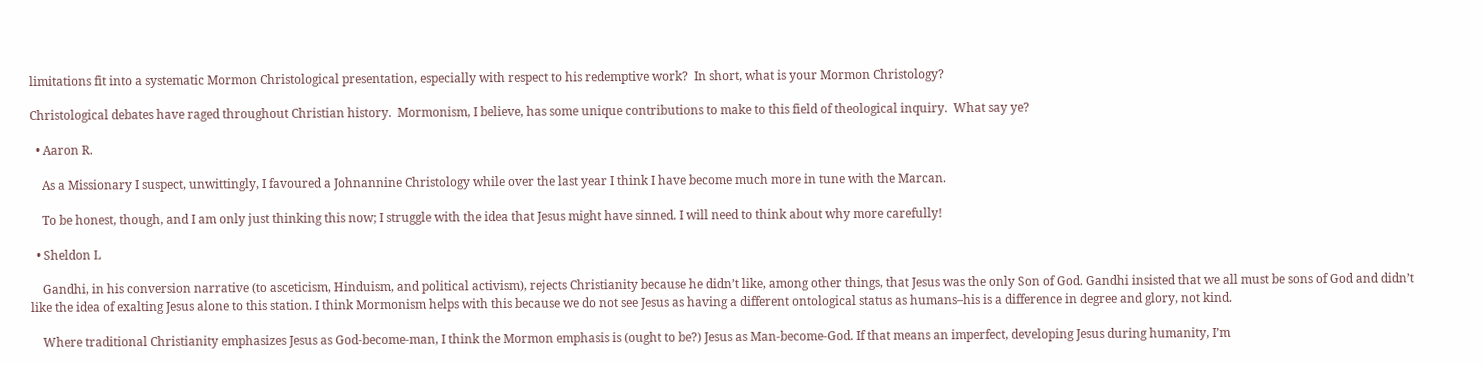limitations fit into a systematic Mormon Christological presentation, especially with respect to his redemptive work?  In short, what is your Mormon Christology?

Christological debates have raged throughout Christian history.  Mormonism, I believe, has some unique contributions to make to this field of theological inquiry.  What say ye?

  • Aaron R.

    As a Missionary I suspect, unwittingly, I favoured a Johnannine Christology while over the last year I think I have become much more in tune with the Marcan.

    To be honest, though, and I am only just thinking this now; I struggle with the idea that Jesus might have sinned. I will need to think about why more carefully!

  • Sheldon L

    Gandhi, in his conversion narrative (to asceticism, Hinduism, and political activism), rejects Christianity because he didn’t like, among other things, that Jesus was the only Son of God. Gandhi insisted that we all must be sons of God and didn’t like the idea of exalting Jesus alone to this station. I think Mormonism helps with this because we do not see Jesus as having a different ontological status as humans–his is a difference in degree and glory, not kind.

    Where traditional Christianity emphasizes Jesus as God-become-man, I think the Mormon emphasis is (ought to be?) Jesus as Man-become-God. If that means an imperfect, developing Jesus during humanity, I’m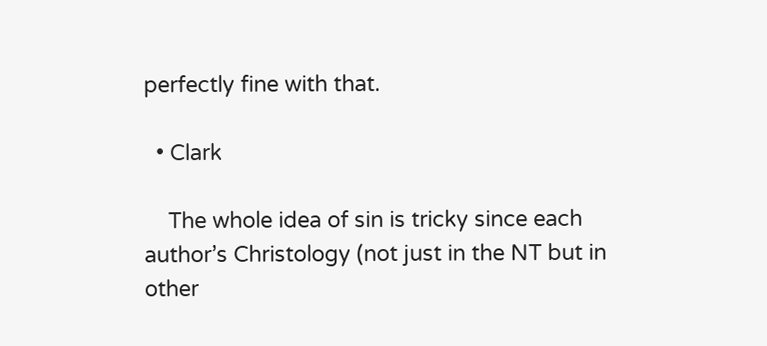perfectly fine with that.

  • Clark

    The whole idea of sin is tricky since each author’s Christology (not just in the NT but in other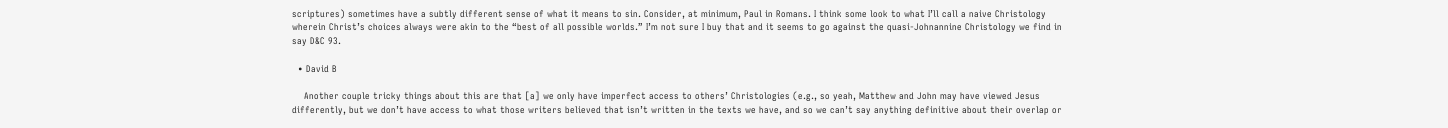scriptures) sometimes have a subtly different sense of what it means to sin. Consider, at minimum, Paul in Romans. I think some look to what I’ll call a naive Christology wherein Christ’s choices always were akin to the “best of all possible worlds.” I’m not sure I buy that and it seems to go against the quasi-Johnannine Christology we find in say D&C 93.

  • David B

    Another couple tricky things about this are that [a] we only have imperfect access to others’ Christologies (e.g., so yeah, Matthew and John may have viewed Jesus differently, but we don’t have access to what those writers believed that isn’t written in the texts we have, and so we can’t say anything definitive about their overlap or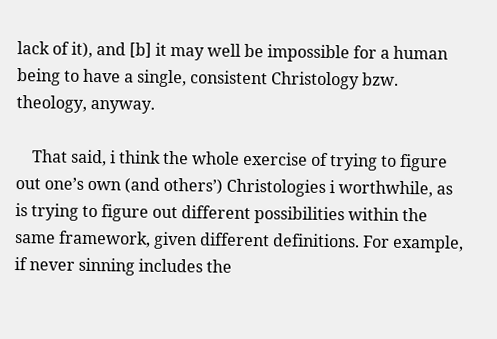lack of it), and [b] it may well be impossible for a human being to have a single, consistent Christology bzw. theology, anyway.

    That said, i think the whole exercise of trying to figure out one’s own (and others’) Christologies i worthwhile, as is trying to figure out different possibilities within the same framework, given different definitions. For example, if never sinning includes the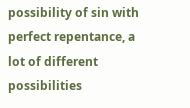possibility of sin with perfect repentance, a lot of different possibilities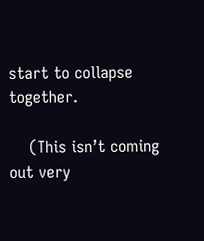start to collapse together.

    (This isn’t coming out very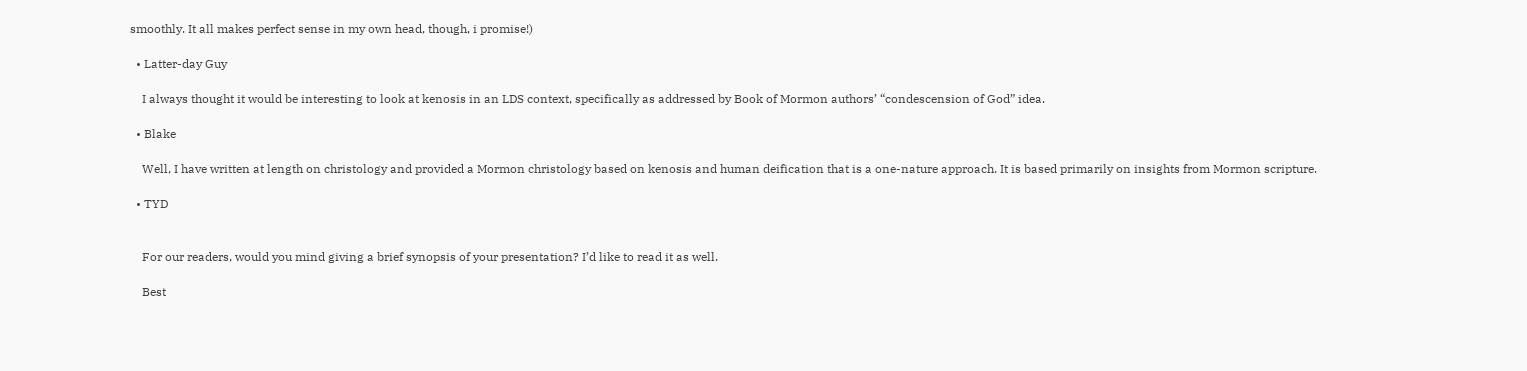smoothly. It all makes perfect sense in my own head, though, i promise!)

  • Latter-day Guy

    I always thought it would be interesting to look at kenosis in an LDS context, specifically as addressed by Book of Mormon authors’ “condescension of God” idea.

  • Blake

    Well, I have written at length on christology and provided a Mormon christology based on kenosis and human deification that is a one-nature approach. It is based primarily on insights from Mormon scripture.

  • TYD


    For our readers, would you mind giving a brief synopsis of your presentation? I’d like to read it as well.

    Best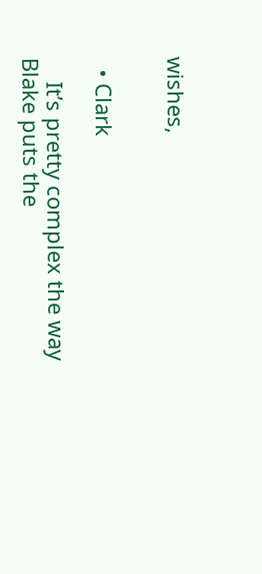wishes,


  • Clark

    It’s pretty complex the way Blake puts the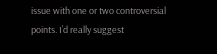issue with one or two controversial points. I’d really suggest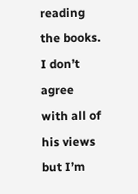reading the books. I don’t agree with all of his views but I’m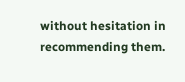without hesitation in recommending them.